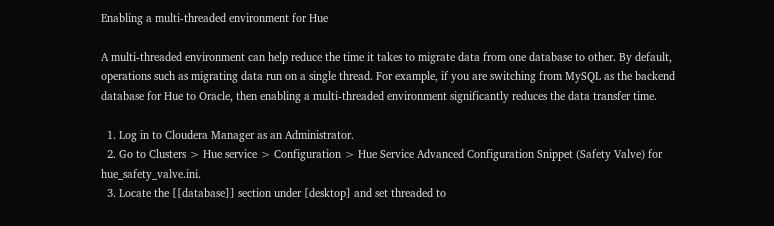Enabling a multi-threaded environment for Hue

A multi-threaded environment can help reduce the time it takes to migrate data from one database to other. By default, operations such as migrating data run on a single thread. For example, if you are switching from MySQL as the backend database for Hue to Oracle, then enabling a multi-threaded environment significantly reduces the data transfer time.

  1. Log in to Cloudera Manager as an Administrator.
  2. Go to Clusters > Hue service > Configuration > Hue Service Advanced Configuration Snippet (Safety Valve) for hue_safety_valve.ini.
  3. Locate the [[database]] section under [desktop] and set threaded to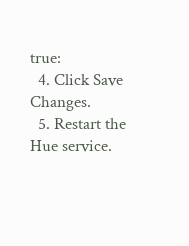true:
  4. Click Save Changes.
  5. Restart the Hue service.